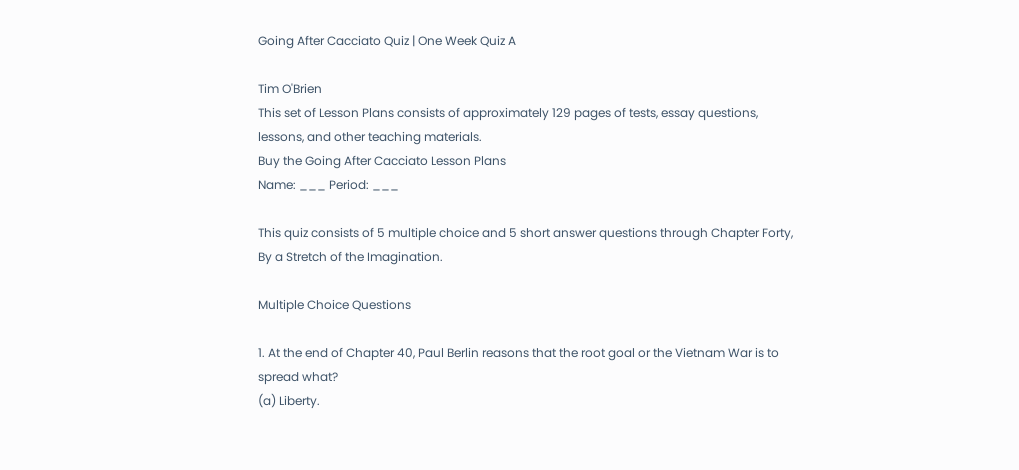Going After Cacciato Quiz | One Week Quiz A

Tim O'Brien
This set of Lesson Plans consists of approximately 129 pages of tests, essay questions, lessons, and other teaching materials.
Buy the Going After Cacciato Lesson Plans
Name: ___ Period: ___

This quiz consists of 5 multiple choice and 5 short answer questions through Chapter Forty, By a Stretch of the Imagination.

Multiple Choice Questions

1. At the end of Chapter 40, Paul Berlin reasons that the root goal or the Vietnam War is to spread what?
(a) Liberty.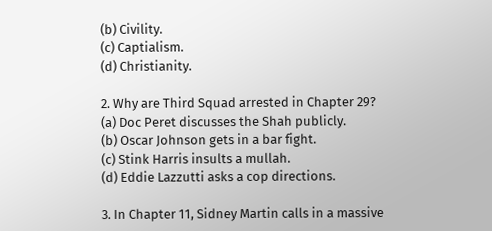(b) Civility.
(c) Captialism.
(d) Christianity.

2. Why are Third Squad arrested in Chapter 29?
(a) Doc Peret discusses the Shah publicly.
(b) Oscar Johnson gets in a bar fight.
(c) Stink Harris insults a mullah.
(d) Eddie Lazzutti asks a cop directions.

3. In Chapter 11, Sidney Martin calls in a massive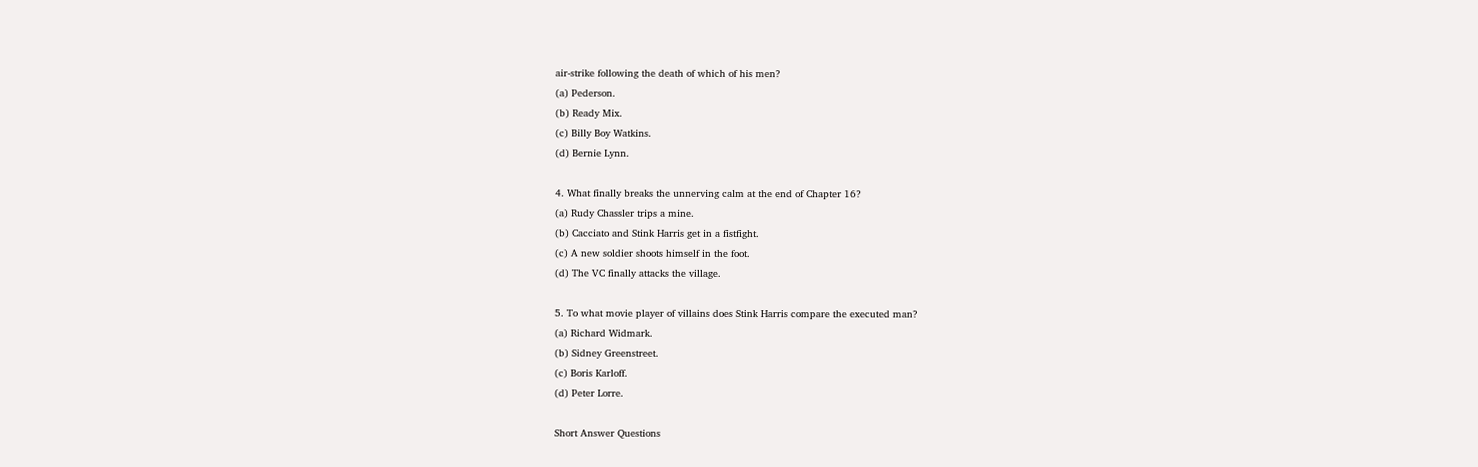air-strike following the death of which of his men?
(a) Pederson.
(b) Ready Mix.
(c) Billy Boy Watkins.
(d) Bernie Lynn.

4. What finally breaks the unnerving calm at the end of Chapter 16?
(a) Rudy Chassler trips a mine.
(b) Cacciato and Stink Harris get in a fistfight.
(c) A new soldier shoots himself in the foot.
(d) The VC finally attacks the village.

5. To what movie player of villains does Stink Harris compare the executed man?
(a) Richard Widmark.
(b) Sidney Greenstreet.
(c) Boris Karloff.
(d) Peter Lorre.

Short Answer Questions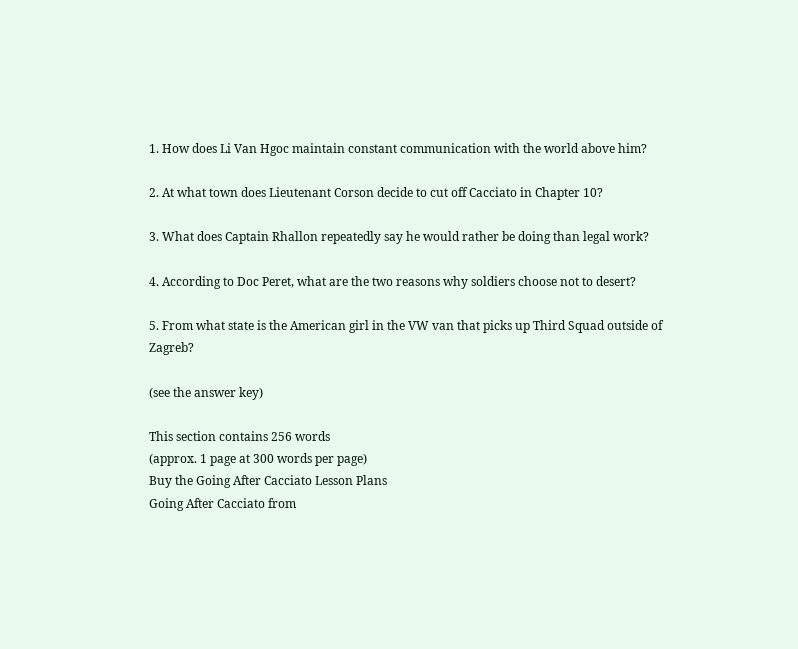1. How does Li Van Hgoc maintain constant communication with the world above him?

2. At what town does Lieutenant Corson decide to cut off Cacciato in Chapter 10?

3. What does Captain Rhallon repeatedly say he would rather be doing than legal work?

4. According to Doc Peret, what are the two reasons why soldiers choose not to desert?

5. From what state is the American girl in the VW van that picks up Third Squad outside of Zagreb?

(see the answer key)

This section contains 256 words
(approx. 1 page at 300 words per page)
Buy the Going After Cacciato Lesson Plans
Going After Cacciato from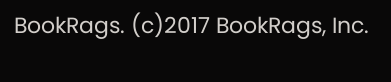BookRags. (c)2017 BookRags, Inc.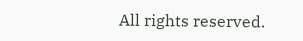All rights reserved.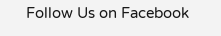Follow Us on Facebook